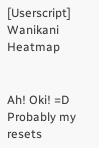[Userscript] Wanikani Heatmap


Ah! Oki! =D
Probably my resets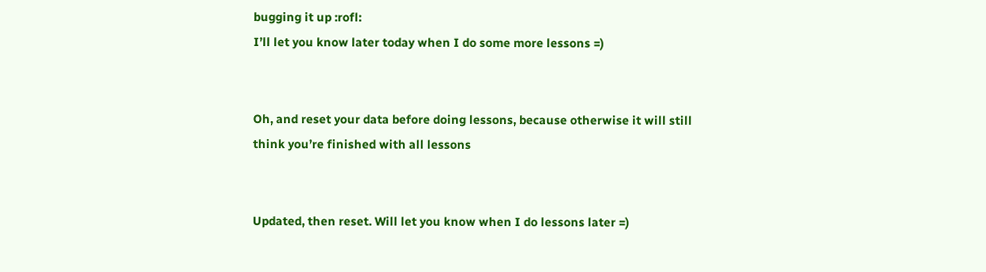bugging it up :rofl:
I’ll let you know later today when I do some more lessons =)


Oh, and reset your data before doing lessons, because otherwise it will still think you’re finished with all lessons


Updated, then reset. Will let you know when I do lessons later =)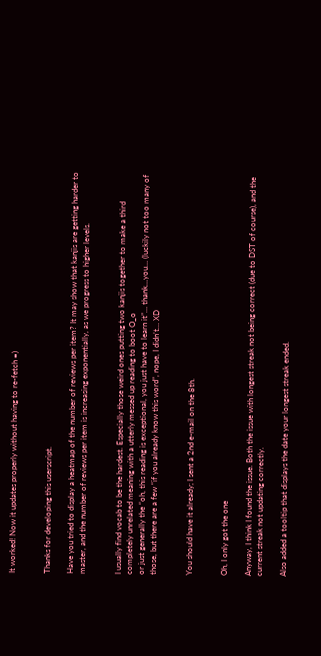It worked! Now it updates properly without having to re-fetch =)


Thanks for developing this userscript.

Have you tried to display a heatmap of the number of reviews per item? It may show that kanjis are getting harder to master, and the number of reviews per item is increasing exponentially, as we progress to higher levels.


I usually find vocab to be the hardest. Especially those weird ones putting two kanjis together to make a third completely unrelated meaning with a utterly messed up reading to boot O_o
or just generally the “oh, this reading is exceptional, you just have to learn it”… thank…you… (luckily not too many of those, but there are a few “if you already know this word”, nope, I didn’t… XD


You should have it already; I sent a 2nd e-mail on the 8th.


Oh, I only got the one

Anyway, I think I found the issue. Both the issue with longest streak not being correct (due to DST of course), and the current streak not updating correctly.

Also added a tooltip that displays the date your longest streak ended.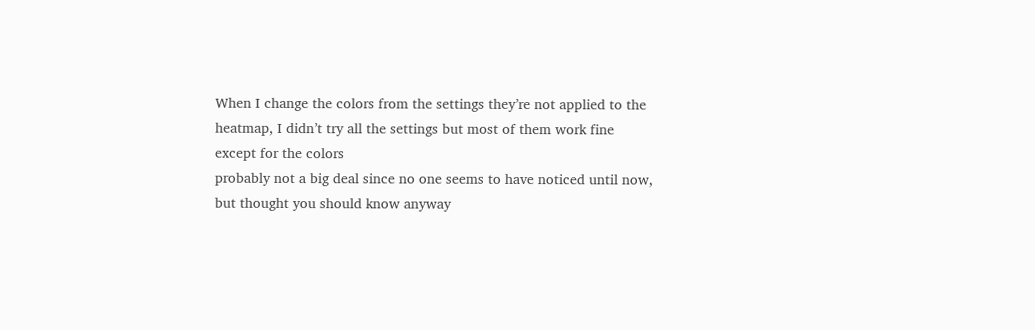When I change the colors from the settings they’re not applied to the heatmap, I didn’t try all the settings but most of them work fine except for the colors
probably not a big deal since no one seems to have noticed until now, but thought you should know anyway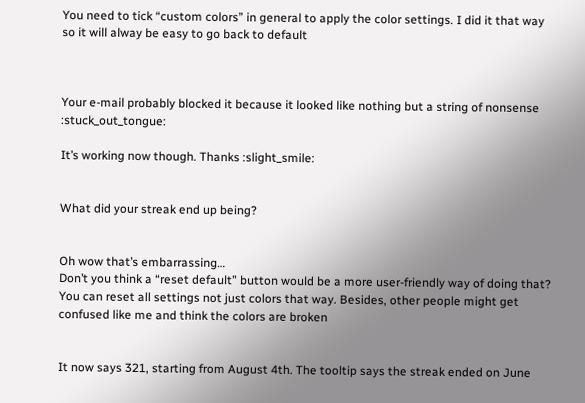You need to tick “custom colors” in general to apply the color settings. I did it that way so it will alway be easy to go back to default



Your e-mail probably blocked it because it looked like nothing but a string of nonsense :stuck_out_tongue:

It’s working now though. Thanks :slight_smile:


What did your streak end up being?


Oh wow that’s embarrassing…
Don’t you think a “reset default” button would be a more user-friendly way of doing that? You can reset all settings not just colors that way. Besides, other people might get confused like me and think the colors are broken


It now says 321, starting from August 4th. The tooltip says the streak ended on June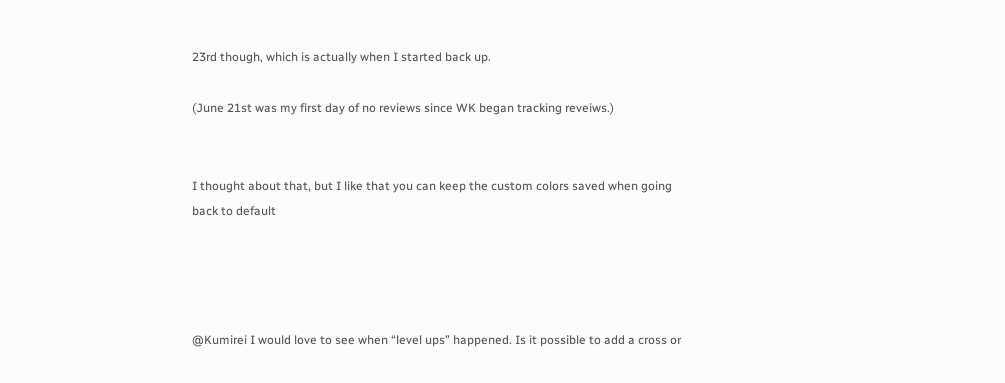23rd though, which is actually when I started back up.

(June 21st was my first day of no reviews since WK began tracking reveiws.)


I thought about that, but I like that you can keep the custom colors saved when going back to default




@Kumirei I would love to see when “level ups” happened. Is it possible to add a cross or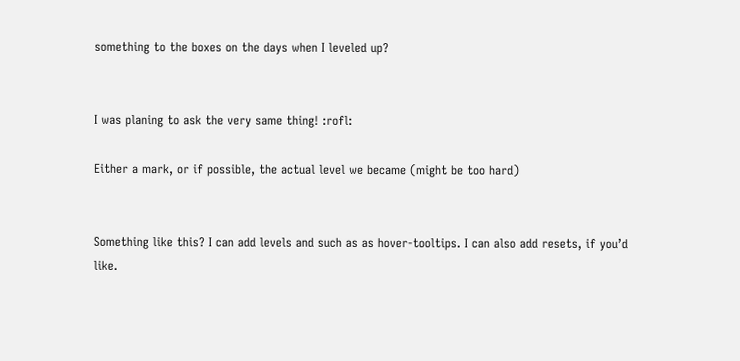something to the boxes on the days when I leveled up?


I was planing to ask the very same thing! :rofl:

Either a mark, or if possible, the actual level we became (might be too hard)


Something like this? I can add levels and such as as hover-tooltips. I can also add resets, if you’d like.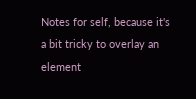Notes for self, because it's a bit tricky to overlay an element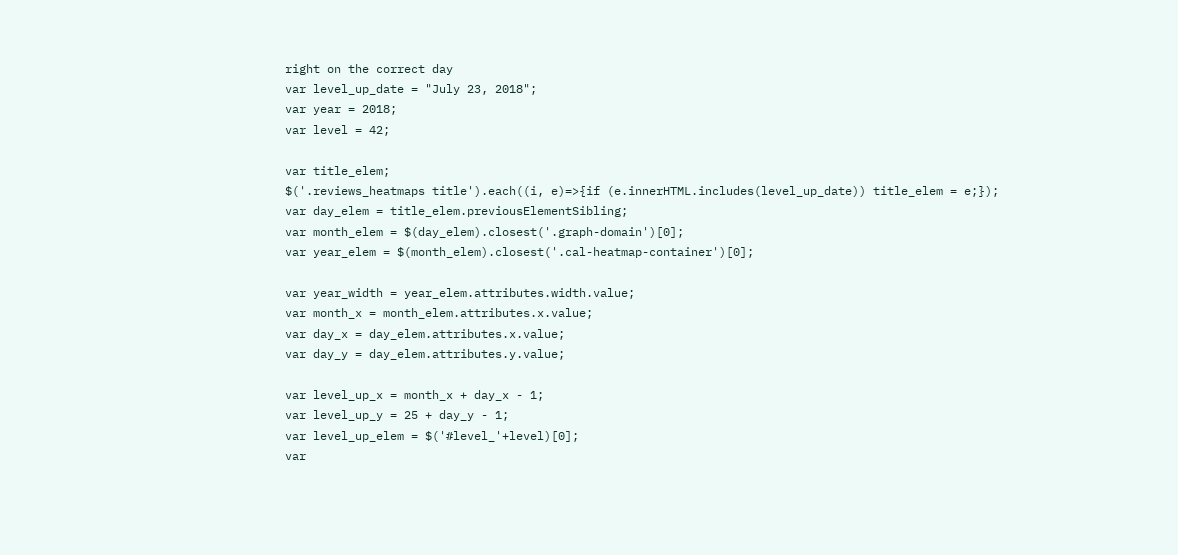right on the correct day
var level_up_date = "July 23, 2018";
var year = 2018;
var level = 42;

var title_elem;
$('.reviews_heatmaps title').each((i, e)=>{if (e.innerHTML.includes(level_up_date)) title_elem = e;});
var day_elem = title_elem.previousElementSibling;
var month_elem = $(day_elem).closest('.graph-domain')[0];
var year_elem = $(month_elem).closest('.cal-heatmap-container')[0];

var year_width = year_elem.attributes.width.value;
var month_x = month_elem.attributes.x.value;
var day_x = day_elem.attributes.x.value;
var day_y = day_elem.attributes.y.value;

var level_up_x = month_x + day_x - 1;
var level_up_y = 25 + day_y - 1;
var level_up_elem = $('#level_'+level)[0];
var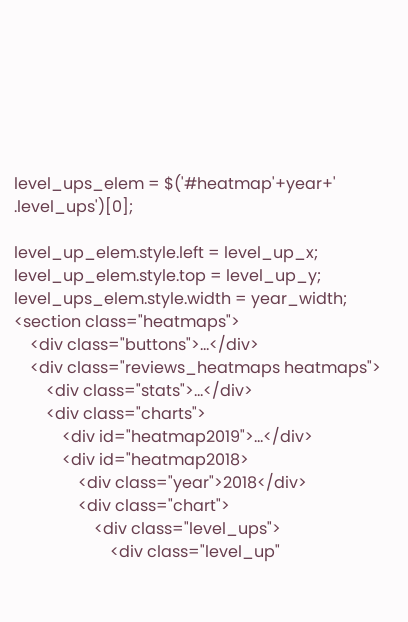level_ups_elem = $('#heatmap'+year+' .level_ups')[0];

level_up_elem.style.left = level_up_x;
level_up_elem.style.top = level_up_y;
level_ups_elem.style.width = year_width;
<section class="heatmaps">
    <div class="buttons">...</div>
    <div class="reviews_heatmaps heatmaps">
        <div class="stats">...</div>
        <div class="charts">
            <div id="heatmap2019">...</div>
            <div id="heatmap2018>
                <div class="year">2018</div>
                <div class="chart">
                    <div class="level_ups">
                        <div class="level_up"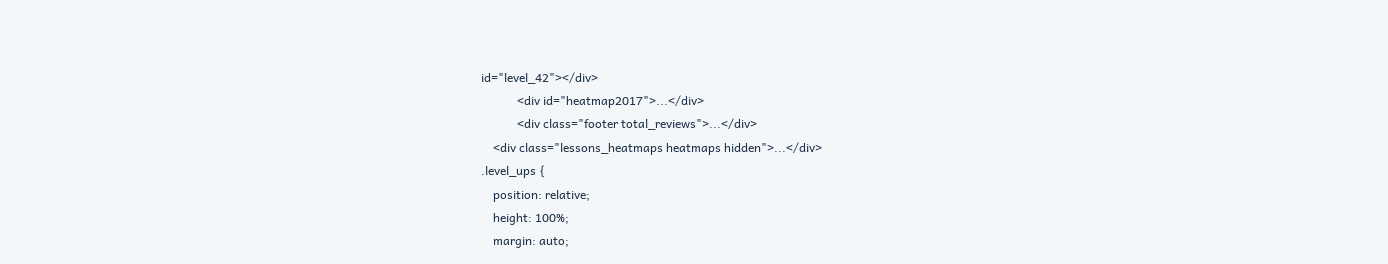id="level_42"></div>
            <div id="heatmap2017">...</div>
            <div class="footer total_reviews">...</div>
    <div class="lessons_heatmaps heatmaps hidden">...</div>
.level_ups {
    position: relative;
    height: 100%;
    margin: auto;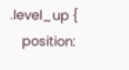.level_up {
    position: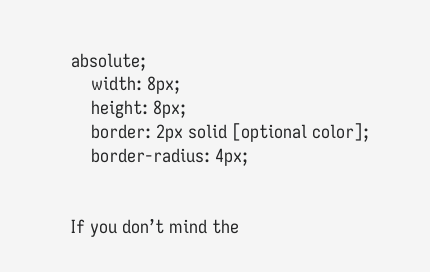absolute;
    width: 8px;
    height: 8px;
    border: 2px solid [optional color];
    border-radius: 4px;


If you don’t mind the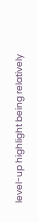level-up highlight being relatively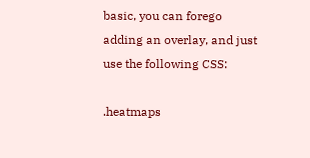basic, you can forego adding an overlay, and just use the following CSS:

.heatmaps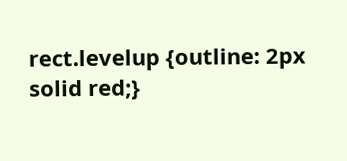rect.levelup {outline: 2px solid red;}